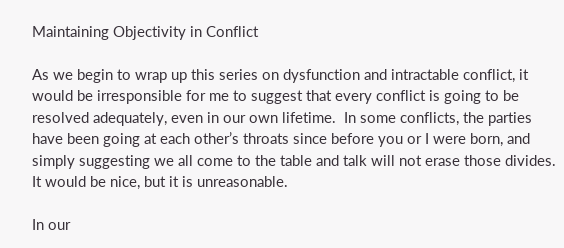Maintaining Objectivity in Conflict

As we begin to wrap up this series on dysfunction and intractable conflict, it would be irresponsible for me to suggest that every conflict is going to be resolved adequately, even in our own lifetime.  In some conflicts, the parties have been going at each other’s throats since before you or I were born, and simply suggesting we all come to the table and talk will not erase those divides.  It would be nice, but it is unreasonable.

In our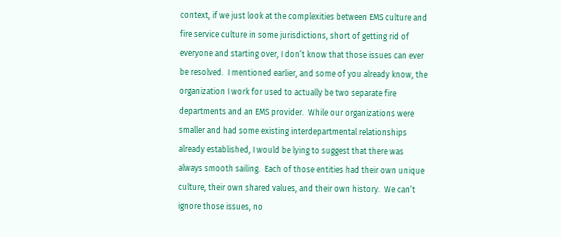context, if we just look at the complexities between EMS culture and fire service culture in some jurisdictions, short of getting rid of everyone and starting over, I don’t know that those issues can ever be resolved.  I mentioned earlier, and some of you already know, the organization I work for used to actually be two separate fire departments and an EMS provider.  While our organizations were smaller and had some existing interdepartmental relationships already established, I would be lying to suggest that there was always smooth sailing.  Each of those entities had their own unique culture, their own shared values, and their own history.  We can’t ignore those issues, no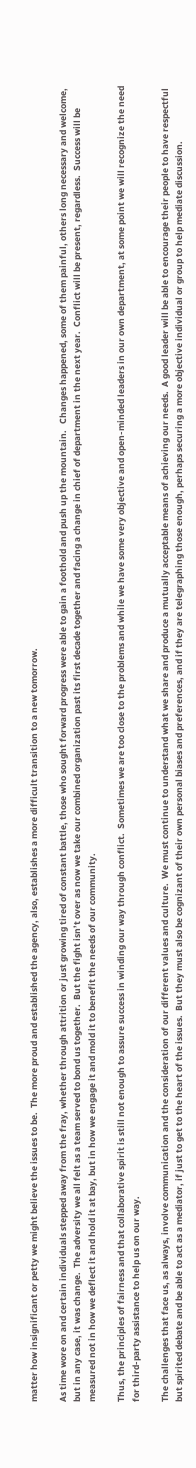matter how insignificant or petty we might believe the issues to be.  The more proud and established the agency, also, establishes a more difficult transition to a new tomorrow.

As time wore on and certain individuals stepped away from the fray, whether through attrition or just growing tired of constant battle, those who sought forward progress were able to gain a foothold and push up the mountain.   Changes happened, some of them painful, others long necessary and welcome, but in any case, it was change.  The adversity we all felt as a team served to bond us together.  But the fight isn’t over as now we take our combined organization past its first decade together and facing a change in chief of department in the next year.  Conflict will be present, regardless.  Success will be measured not in how we deflect it and hold it at bay, but in how we engage it and mold it to benefit the needs of our community.

Thus, the principles of fairness and that collaborative spirit is still not enough to assure success in winding our way through conflict.  Sometimes we are too close to the problems and while we have some very objective and open-minded leaders in our own department, at some point we will recognize the need for third-party assistance to help us on our way.

The challenges that face us, as always, involve communication and the consideration of our different values and culture.  We must continue to understand what we share and produce a mutually acceptable means of achieving our needs.  A good leader will be able to encourage their people to have respectful but spirited debate and be able to act as a mediator, if just to get to the heart of the issues.  But they must also be cognizant of their own personal biases and preferences, and if they are telegraphing those enough, perhaps securing a more objective individual or group to help mediate discussion.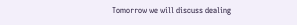Tomorrow we will discuss dealing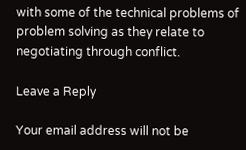with some of the technical problems of problem solving as they relate to negotiating through conflict.

Leave a Reply

Your email address will not be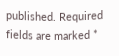published. Required fields are marked *